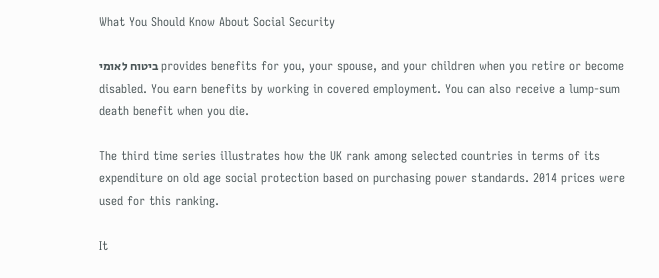What You Should Know About Social Security

ביטוח לאומי provides benefits for you, your spouse, and your children when you retire or become disabled. You earn benefits by working in covered employment. You can also receive a lump-sum death benefit when you die.

The third time series illustrates how the UK rank among selected countries in terms of its expenditure on old age social protection based on purchasing power standards. 2014 prices were used for this ranking.

It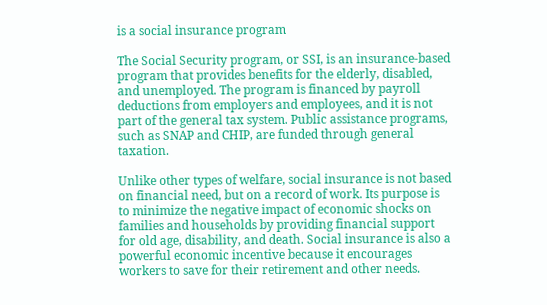is a social insurance program

The Social Security program, or SSI, is an insurance-based program that provides benefits for the elderly, disabled, and unemployed. The program is financed by payroll deductions from employers and employees, and it is not part of the general tax system. Public assistance programs, such as SNAP and CHIP, are funded through general taxation.

Unlike other types of welfare, social insurance is not based on financial need, but on a record of work. Its purpose is to minimize the negative impact of economic shocks on families and households by providing financial support for old age, disability, and death. Social insurance is also a powerful economic incentive because it encourages workers to save for their retirement and other needs.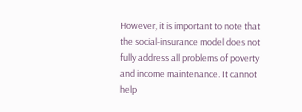However, it is important to note that the social-insurance model does not fully address all problems of poverty and income maintenance. It cannot help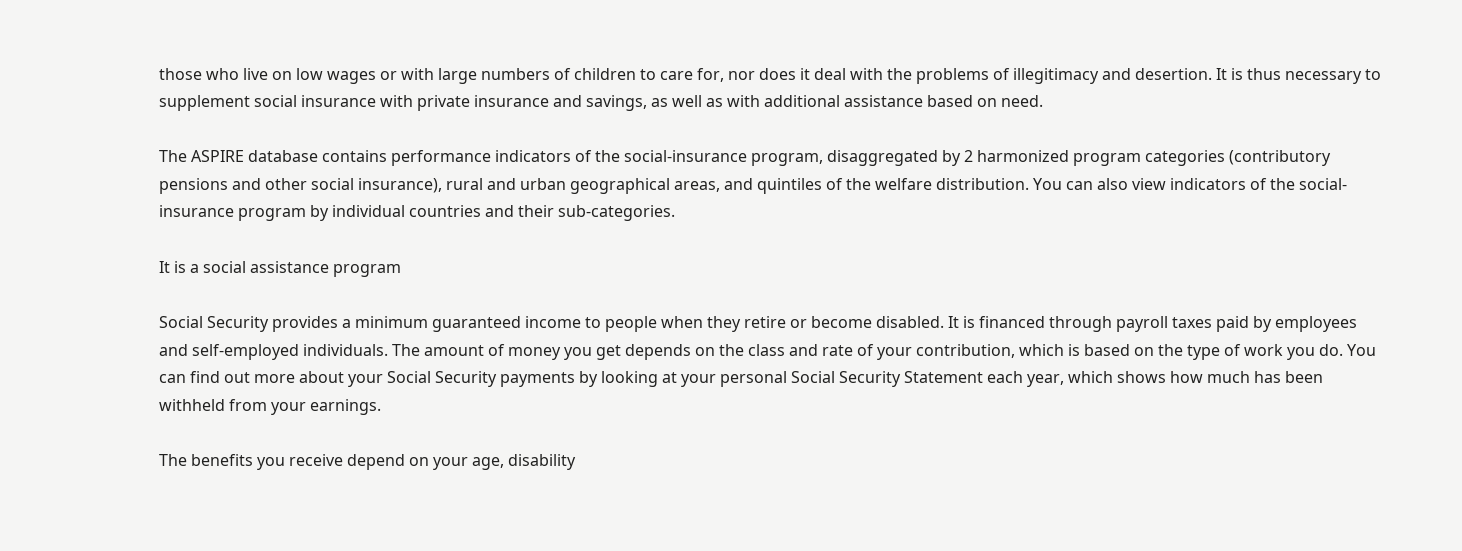those who live on low wages or with large numbers of children to care for, nor does it deal with the problems of illegitimacy and desertion. It is thus necessary to supplement social insurance with private insurance and savings, as well as with additional assistance based on need.

The ASPIRE database contains performance indicators of the social-insurance program, disaggregated by 2 harmonized program categories (contributory pensions and other social insurance), rural and urban geographical areas, and quintiles of the welfare distribution. You can also view indicators of the social-insurance program by individual countries and their sub-categories.

It is a social assistance program

Social Security provides a minimum guaranteed income to people when they retire or become disabled. It is financed through payroll taxes paid by employees and self-employed individuals. The amount of money you get depends on the class and rate of your contribution, which is based on the type of work you do. You can find out more about your Social Security payments by looking at your personal Social Security Statement each year, which shows how much has been withheld from your earnings.

The benefits you receive depend on your age, disability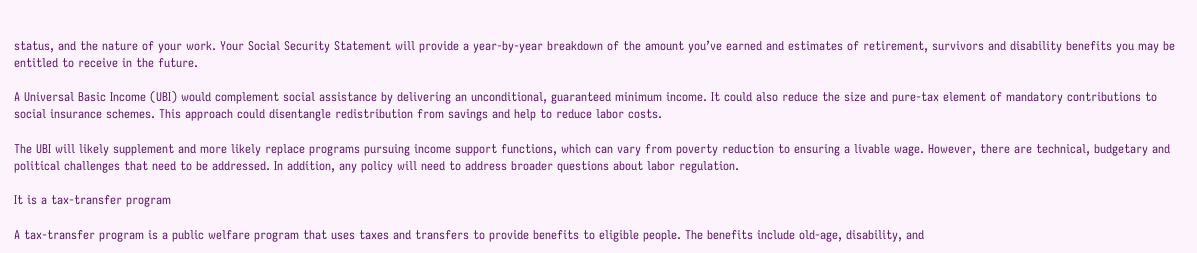status, and the nature of your work. Your Social Security Statement will provide a year-by-year breakdown of the amount you’ve earned and estimates of retirement, survivors and disability benefits you may be entitled to receive in the future.

A Universal Basic Income (UBI) would complement social assistance by delivering an unconditional, guaranteed minimum income. It could also reduce the size and pure-tax element of mandatory contributions to social insurance schemes. This approach could disentangle redistribution from savings and help to reduce labor costs.

The UBI will likely supplement and more likely replace programs pursuing income support functions, which can vary from poverty reduction to ensuring a livable wage. However, there are technical, budgetary and political challenges that need to be addressed. In addition, any policy will need to address broader questions about labor regulation.

It is a tax-transfer program

A tax-transfer program is a public welfare program that uses taxes and transfers to provide benefits to eligible people. The benefits include old-age, disability, and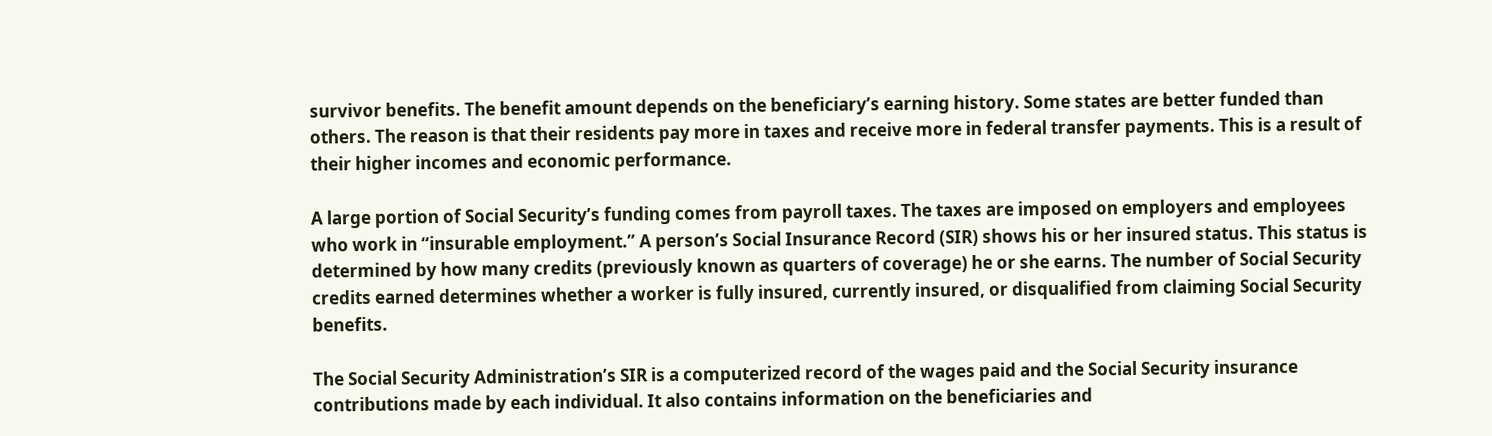survivor benefits. The benefit amount depends on the beneficiary’s earning history. Some states are better funded than others. The reason is that their residents pay more in taxes and receive more in federal transfer payments. This is a result of their higher incomes and economic performance.

A large portion of Social Security’s funding comes from payroll taxes. The taxes are imposed on employers and employees who work in “insurable employment.” A person’s Social Insurance Record (SIR) shows his or her insured status. This status is determined by how many credits (previously known as quarters of coverage) he or she earns. The number of Social Security credits earned determines whether a worker is fully insured, currently insured, or disqualified from claiming Social Security benefits.

The Social Security Administration’s SIR is a computerized record of the wages paid and the Social Security insurance contributions made by each individual. It also contains information on the beneficiaries and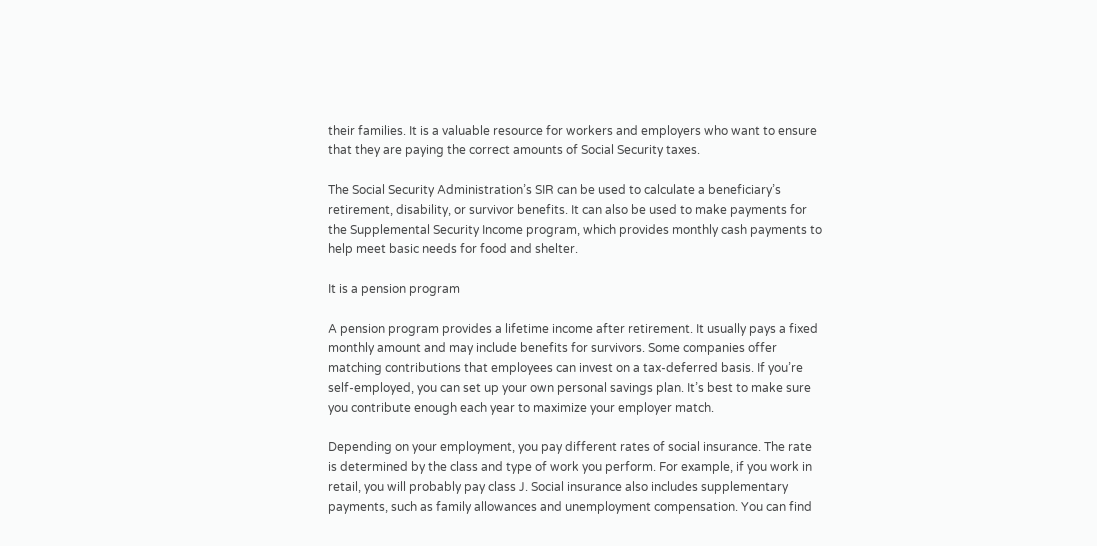their families. It is a valuable resource for workers and employers who want to ensure that they are paying the correct amounts of Social Security taxes.

The Social Security Administration’s SIR can be used to calculate a beneficiary’s retirement, disability, or survivor benefits. It can also be used to make payments for the Supplemental Security Income program, which provides monthly cash payments to help meet basic needs for food and shelter.

It is a pension program

A pension program provides a lifetime income after retirement. It usually pays a fixed monthly amount and may include benefits for survivors. Some companies offer matching contributions that employees can invest on a tax-deferred basis. If you’re self-employed, you can set up your own personal savings plan. It’s best to make sure you contribute enough each year to maximize your employer match.

Depending on your employment, you pay different rates of social insurance. The rate is determined by the class and type of work you perform. For example, if you work in retail, you will probably pay class J. Social insurance also includes supplementary payments, such as family allowances and unemployment compensation. You can find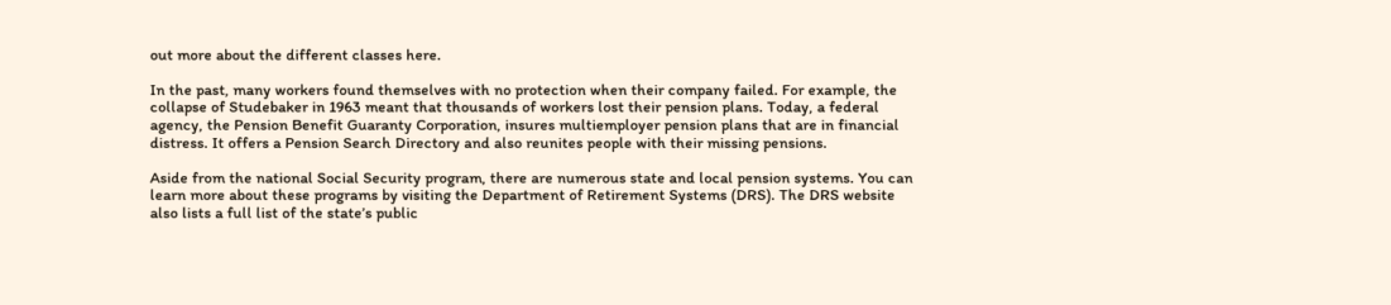out more about the different classes here.

In the past, many workers found themselves with no protection when their company failed. For example, the collapse of Studebaker in 1963 meant that thousands of workers lost their pension plans. Today, a federal agency, the Pension Benefit Guaranty Corporation, insures multiemployer pension plans that are in financial distress. It offers a Pension Search Directory and also reunites people with their missing pensions.

Aside from the national Social Security program, there are numerous state and local pension systems. You can learn more about these programs by visiting the Department of Retirement Systems (DRS). The DRS website also lists a full list of the state’s public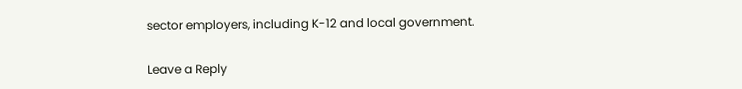sector employers, including K-12 and local government.

Leave a Reply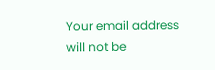Your email address will not be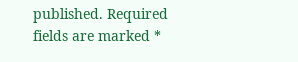published. Required fields are marked *